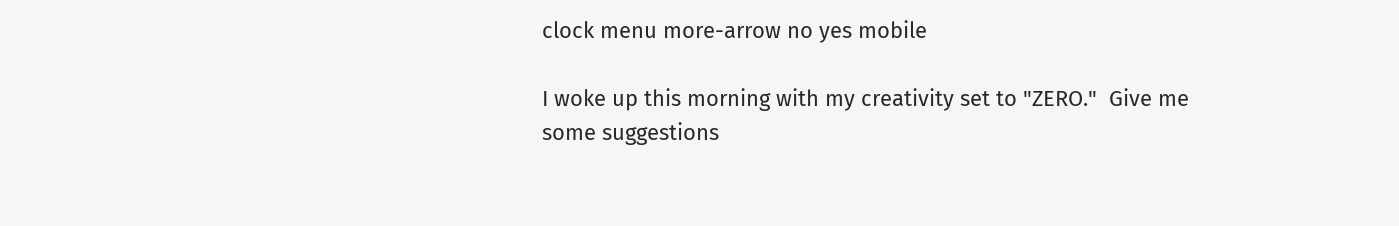clock menu more-arrow no yes mobile

I woke up this morning with my creativity set to "ZERO."  Give me some suggestions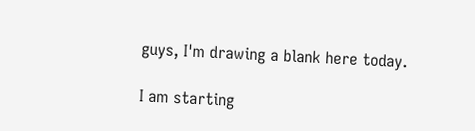guys, I'm drawing a blank here today.

I am starting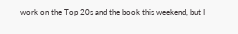work on the Top 20s and the book this weekend, but I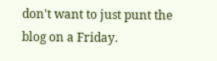don't want to just punt the blog on a Friday.